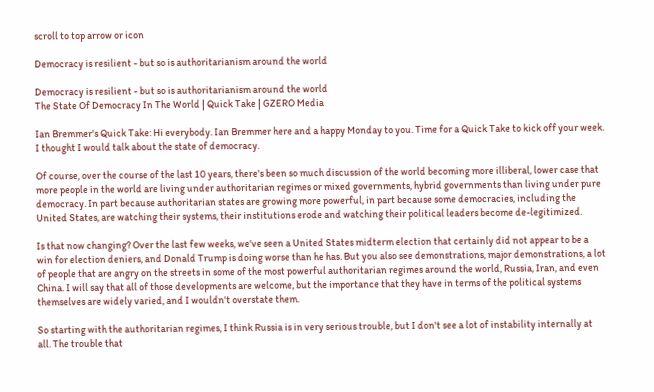scroll to top arrow or icon

Democracy is resilient - but so is authoritarianism around the world

Democracy is resilient - but so is authoritarianism around the world
The State Of Democracy In The World | Quick Take | GZERO Media

Ian Bremmer's Quick Take: Hi everybody. Ian Bremmer here and a happy Monday to you. Time for a Quick Take to kick off your week. I thought I would talk about the state of democracy.

Of course, over the course of the last 10 years, there's been so much discussion of the world becoming more illiberal, lower case that more people in the world are living under authoritarian regimes or mixed governments, hybrid governments than living under pure democracy. In part because authoritarian states are growing more powerful, in part because some democracies, including the United States, are watching their systems, their institutions erode and watching their political leaders become de-legitimized.

Is that now changing? Over the last few weeks, we've seen a United States midterm election that certainly did not appear to be a win for election deniers, and Donald Trump is doing worse than he has. But you also see demonstrations, major demonstrations, a lot of people that are angry on the streets in some of the most powerful authoritarian regimes around the world, Russia, Iran, and even China. I will say that all of those developments are welcome, but the importance that they have in terms of the political systems themselves are widely varied, and I wouldn't overstate them.

So starting with the authoritarian regimes, I think Russia is in very serious trouble, but I don't see a lot of instability internally at all. The trouble that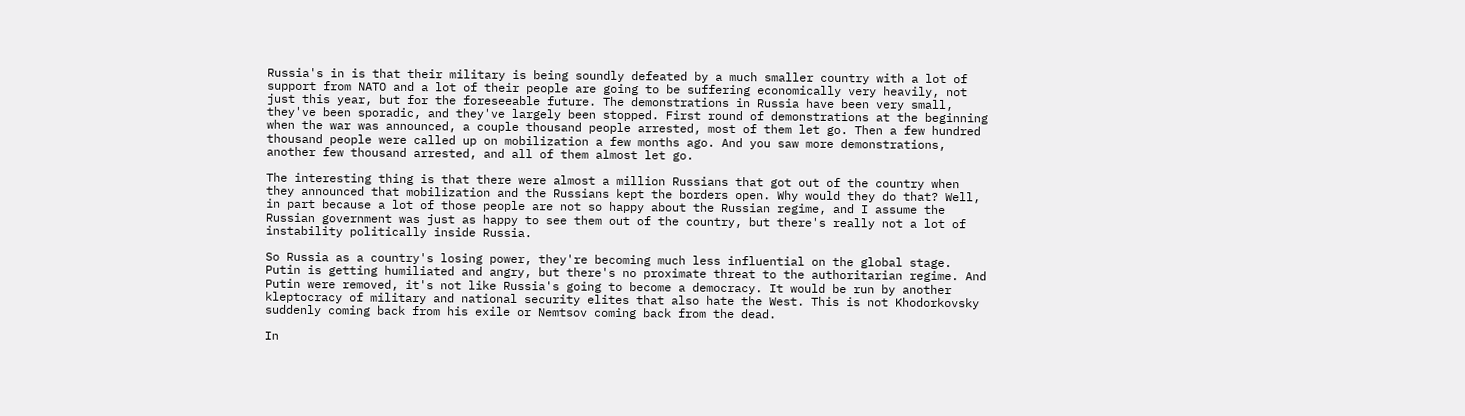Russia's in is that their military is being soundly defeated by a much smaller country with a lot of support from NATO and a lot of their people are going to be suffering economically very heavily, not just this year, but for the foreseeable future. The demonstrations in Russia have been very small, they've been sporadic, and they've largely been stopped. First round of demonstrations at the beginning when the war was announced, a couple thousand people arrested, most of them let go. Then a few hundred thousand people were called up on mobilization a few months ago. And you saw more demonstrations, another few thousand arrested, and all of them almost let go.

The interesting thing is that there were almost a million Russians that got out of the country when they announced that mobilization and the Russians kept the borders open. Why would they do that? Well, in part because a lot of those people are not so happy about the Russian regime, and I assume the Russian government was just as happy to see them out of the country, but there's really not a lot of instability politically inside Russia.

So Russia as a country's losing power, they're becoming much less influential on the global stage. Putin is getting humiliated and angry, but there's no proximate threat to the authoritarian regime. And Putin were removed, it's not like Russia's going to become a democracy. It would be run by another kleptocracy of military and national security elites that also hate the West. This is not Khodorkovsky suddenly coming back from his exile or Nemtsov coming back from the dead.

In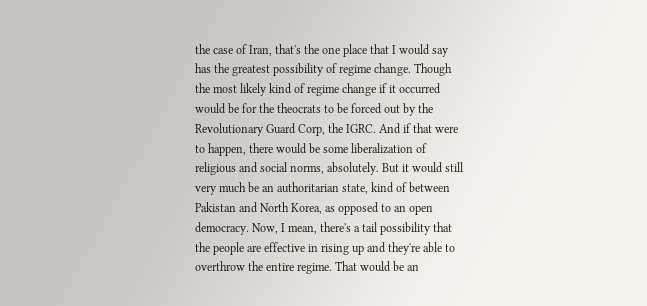the case of Iran, that's the one place that I would say has the greatest possibility of regime change. Though the most likely kind of regime change if it occurred would be for the theocrats to be forced out by the Revolutionary Guard Corp, the IGRC. And if that were to happen, there would be some liberalization of religious and social norms, absolutely. But it would still very much be an authoritarian state, kind of between Pakistan and North Korea, as opposed to an open democracy. Now, I mean, there's a tail possibility that the people are effective in rising up and they're able to overthrow the entire regime. That would be an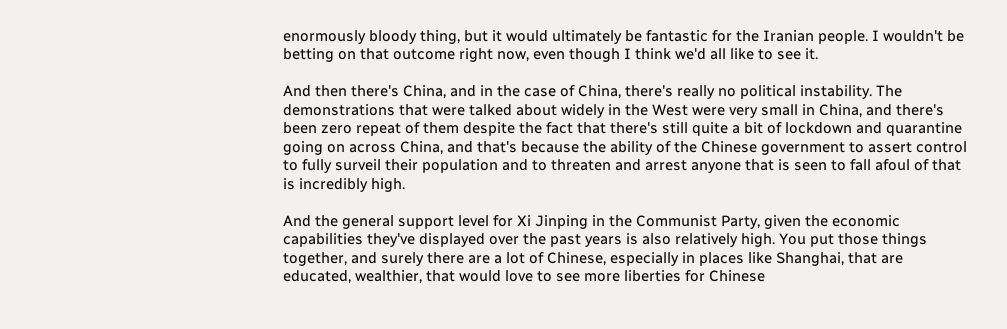enormously bloody thing, but it would ultimately be fantastic for the Iranian people. I wouldn't be betting on that outcome right now, even though I think we'd all like to see it.

And then there's China, and in the case of China, there's really no political instability. The demonstrations that were talked about widely in the West were very small in China, and there's been zero repeat of them despite the fact that there's still quite a bit of lockdown and quarantine going on across China, and that's because the ability of the Chinese government to assert control to fully surveil their population and to threaten and arrest anyone that is seen to fall afoul of that is incredibly high.

And the general support level for Xi Jinping in the Communist Party, given the economic capabilities they've displayed over the past years is also relatively high. You put those things together, and surely there are a lot of Chinese, especially in places like Shanghai, that are educated, wealthier, that would love to see more liberties for Chinese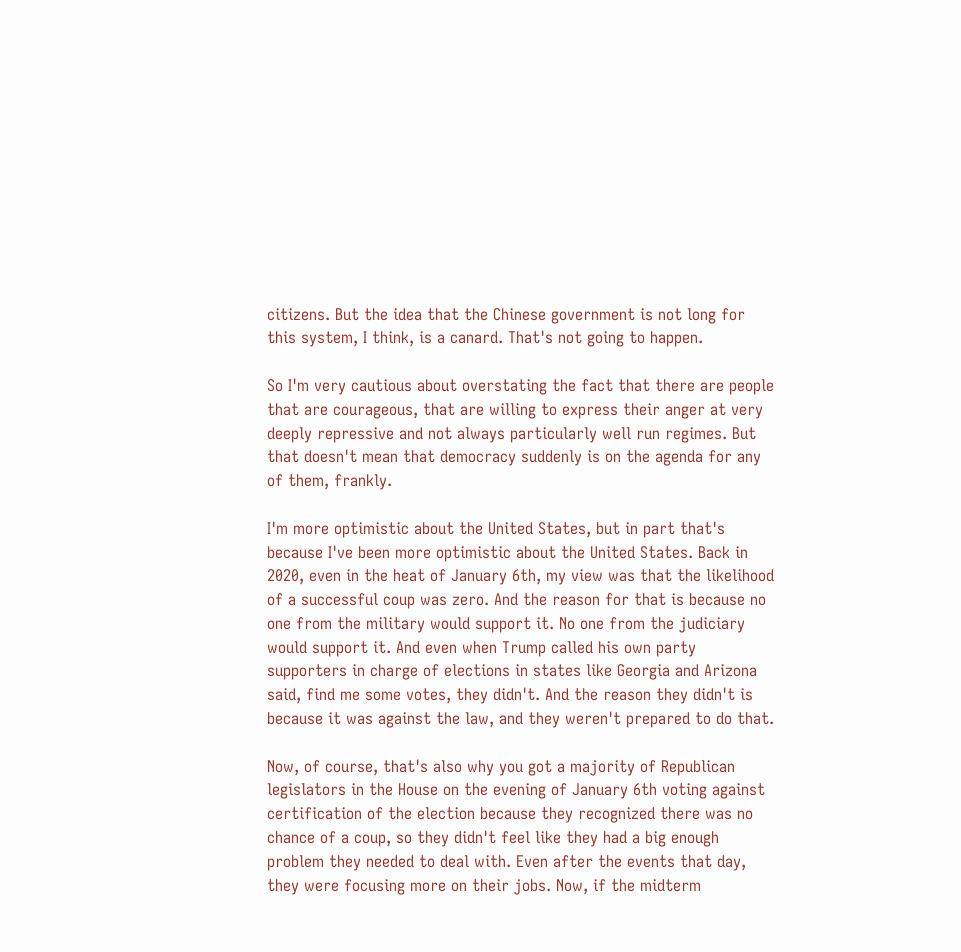citizens. But the idea that the Chinese government is not long for this system, I think, is a canard. That's not going to happen.

So I'm very cautious about overstating the fact that there are people that are courageous, that are willing to express their anger at very deeply repressive and not always particularly well run regimes. But that doesn't mean that democracy suddenly is on the agenda for any of them, frankly.

I'm more optimistic about the United States, but in part that's because I've been more optimistic about the United States. Back in 2020, even in the heat of January 6th, my view was that the likelihood of a successful coup was zero. And the reason for that is because no one from the military would support it. No one from the judiciary would support it. And even when Trump called his own party supporters in charge of elections in states like Georgia and Arizona said, find me some votes, they didn't. And the reason they didn't is because it was against the law, and they weren't prepared to do that.

Now, of course, that's also why you got a majority of Republican legislators in the House on the evening of January 6th voting against certification of the election because they recognized there was no chance of a coup, so they didn't feel like they had a big enough problem they needed to deal with. Even after the events that day, they were focusing more on their jobs. Now, if the midterm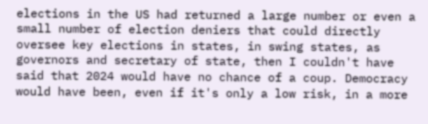elections in the US had returned a large number or even a small number of election deniers that could directly oversee key elections in states, in swing states, as governors and secretary of state, then I couldn't have said that 2024 would have no chance of a coup. Democracy would have been, even if it's only a low risk, in a more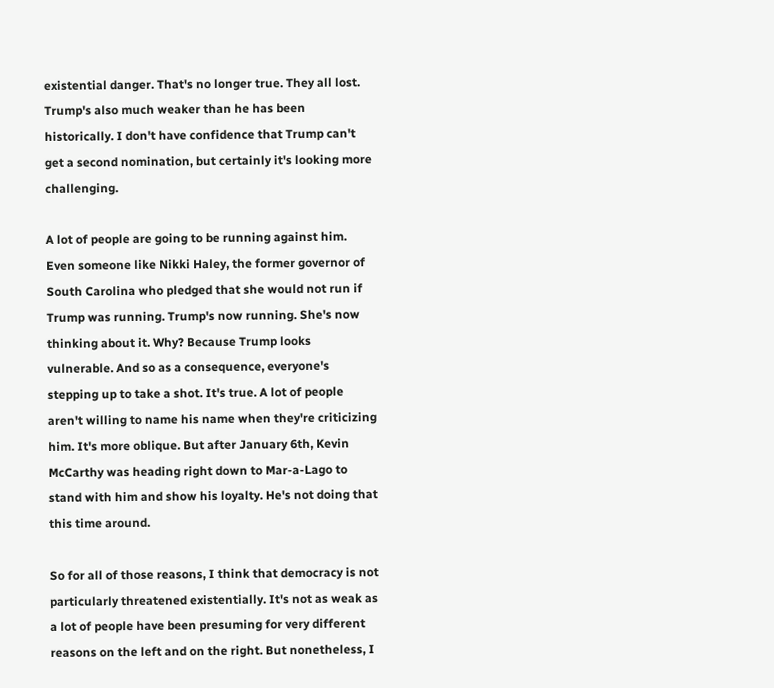existential danger. That's no longer true. They all lost. Trump's also much weaker than he has been historically. I don't have confidence that Trump can't get a second nomination, but certainly it's looking more challenging.

A lot of people are going to be running against him. Even someone like Nikki Haley, the former governor of South Carolina who pledged that she would not run if Trump was running. Trump's now running. She's now thinking about it. Why? Because Trump looks vulnerable. And so as a consequence, everyone's stepping up to take a shot. It's true. A lot of people aren't willing to name his name when they're criticizing him. It's more oblique. But after January 6th, Kevin McCarthy was heading right down to Mar-a-Lago to stand with him and show his loyalty. He's not doing that this time around.

So for all of those reasons, I think that democracy is not particularly threatened existentially. It's not as weak as a lot of people have been presuming for very different reasons on the left and on the right. But nonetheless, I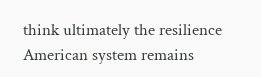think ultimately the resilience American system remains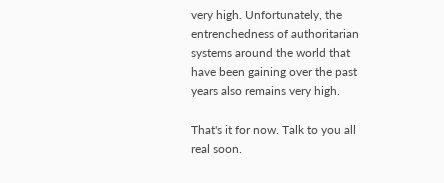very high. Unfortunately, the entrenchedness of authoritarian systems around the world that have been gaining over the past years also remains very high.

That's it for now. Talk to you all real soon.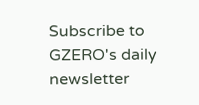Subscribe to GZERO's daily newsletter